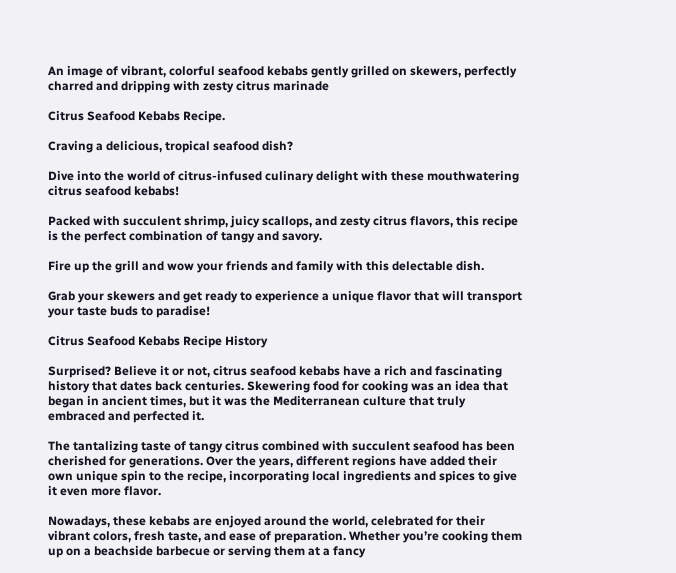An image of vibrant, colorful seafood kebabs gently grilled on skewers, perfectly charred and dripping with zesty citrus marinade

Citrus Seafood Kebabs Recipe.

Craving a delicious, tropical seafood dish?

Dive into the world of citrus-infused culinary delight with these mouthwatering citrus seafood kebabs!

Packed with succulent shrimp, juicy scallops, and zesty citrus flavors, this recipe is the perfect combination of tangy and savory.

Fire up the grill and wow your friends and family with this delectable dish.

Grab your skewers and get ready to experience a unique flavor that will transport your taste buds to paradise!

Citrus Seafood Kebabs Recipe History

Surprised? Believe it or not, citrus seafood kebabs have a rich and fascinating history that dates back centuries. Skewering food for cooking was an idea that began in ancient times, but it was the Mediterranean culture that truly embraced and perfected it.

The tantalizing taste of tangy citrus combined with succulent seafood has been cherished for generations. Over the years, different regions have added their own unique spin to the recipe, incorporating local ingredients and spices to give it even more flavor.

Nowadays, these kebabs are enjoyed around the world, celebrated for their vibrant colors, fresh taste, and ease of preparation. Whether you’re cooking them up on a beachside barbecue or serving them at a fancy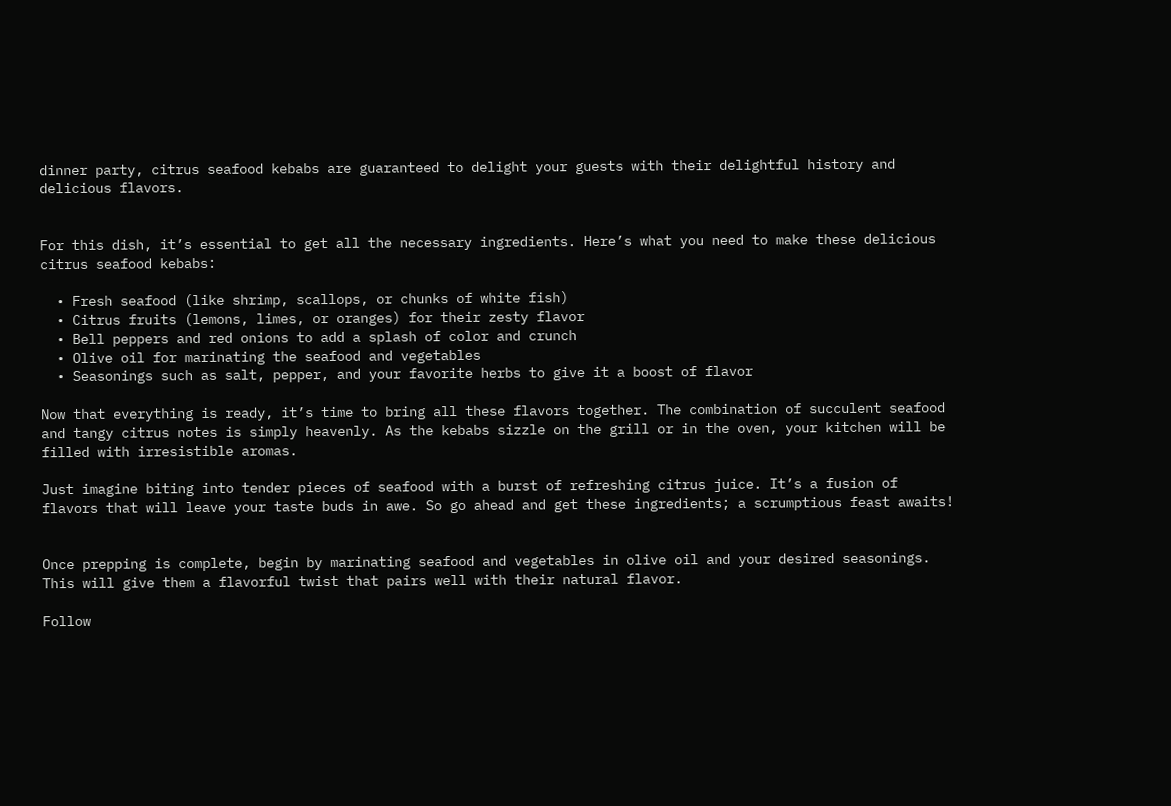dinner party, citrus seafood kebabs are guaranteed to delight your guests with their delightful history and delicious flavors.


For this dish, it’s essential to get all the necessary ingredients. Here’s what you need to make these delicious citrus seafood kebabs:

  • Fresh seafood (like shrimp, scallops, or chunks of white fish)
  • Citrus fruits (lemons, limes, or oranges) for their zesty flavor
  • Bell peppers and red onions to add a splash of color and crunch
  • Olive oil for marinating the seafood and vegetables
  • Seasonings such as salt, pepper, and your favorite herbs to give it a boost of flavor

Now that everything is ready, it’s time to bring all these flavors together. The combination of succulent seafood and tangy citrus notes is simply heavenly. As the kebabs sizzle on the grill or in the oven, your kitchen will be filled with irresistible aromas.

Just imagine biting into tender pieces of seafood with a burst of refreshing citrus juice. It’s a fusion of flavors that will leave your taste buds in awe. So go ahead and get these ingredients; a scrumptious feast awaits!


Once prepping is complete, begin by marinating seafood and vegetables in olive oil and your desired seasonings. This will give them a flavorful twist that pairs well with their natural flavor.

Follow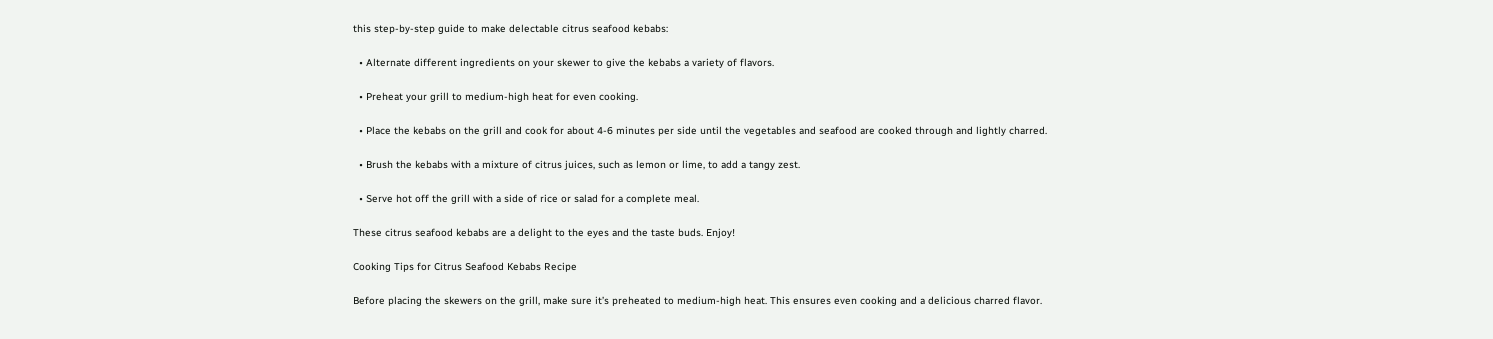this step-by-step guide to make delectable citrus seafood kebabs:

  • Alternate different ingredients on your skewer to give the kebabs a variety of flavors.

  • Preheat your grill to medium-high heat for even cooking.

  • Place the kebabs on the grill and cook for about 4-6 minutes per side until the vegetables and seafood are cooked through and lightly charred.

  • Brush the kebabs with a mixture of citrus juices, such as lemon or lime, to add a tangy zest.

  • Serve hot off the grill with a side of rice or salad for a complete meal.

These citrus seafood kebabs are a delight to the eyes and the taste buds. Enjoy!

Cooking Tips for Citrus Seafood Kebabs Recipe

Before placing the skewers on the grill, make sure it’s preheated to medium-high heat. This ensures even cooking and a delicious charred flavor.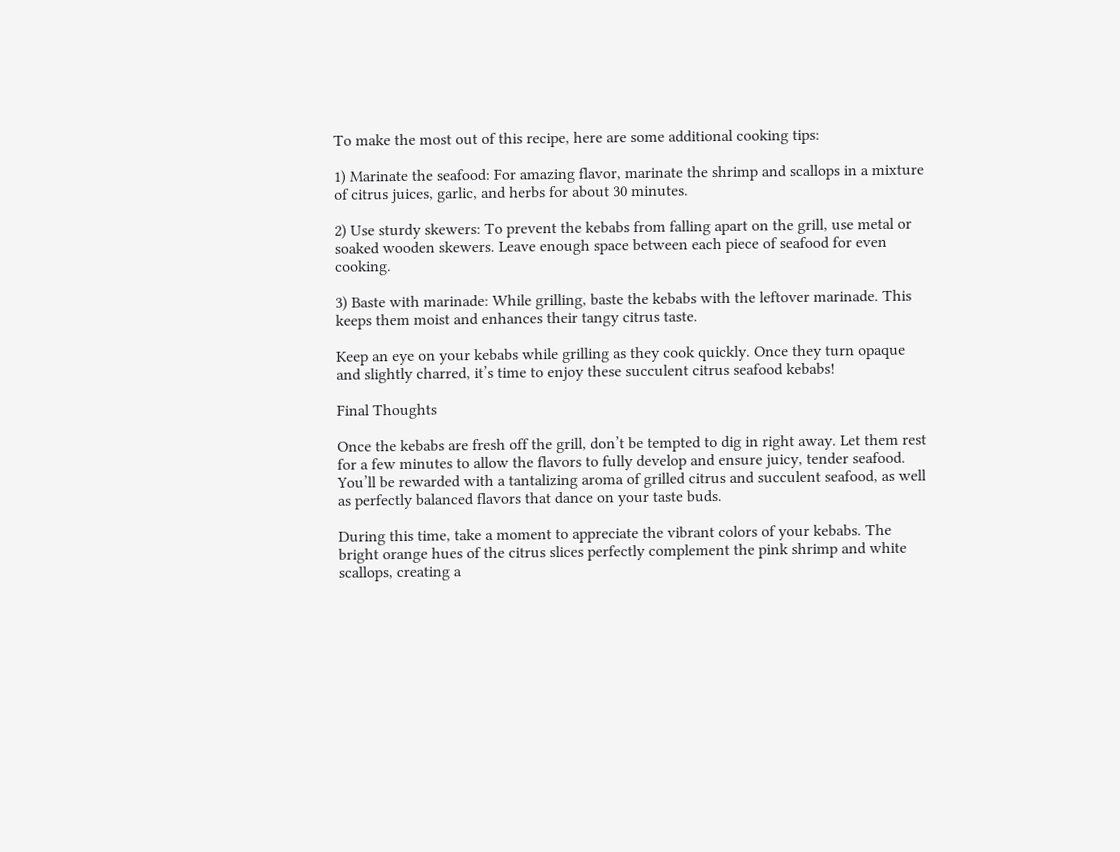To make the most out of this recipe, here are some additional cooking tips:

1) Marinate the seafood: For amazing flavor, marinate the shrimp and scallops in a mixture of citrus juices, garlic, and herbs for about 30 minutes.

2) Use sturdy skewers: To prevent the kebabs from falling apart on the grill, use metal or soaked wooden skewers. Leave enough space between each piece of seafood for even cooking.

3) Baste with marinade: While grilling, baste the kebabs with the leftover marinade. This keeps them moist and enhances their tangy citrus taste.

Keep an eye on your kebabs while grilling as they cook quickly. Once they turn opaque and slightly charred, it’s time to enjoy these succulent citrus seafood kebabs!

Final Thoughts

Once the kebabs are fresh off the grill, don’t be tempted to dig in right away. Let them rest for a few minutes to allow the flavors to fully develop and ensure juicy, tender seafood. You’ll be rewarded with a tantalizing aroma of grilled citrus and succulent seafood, as well as perfectly balanced flavors that dance on your taste buds.

During this time, take a moment to appreciate the vibrant colors of your kebabs. The bright orange hues of the citrus slices perfectly complement the pink shrimp and white scallops, creating a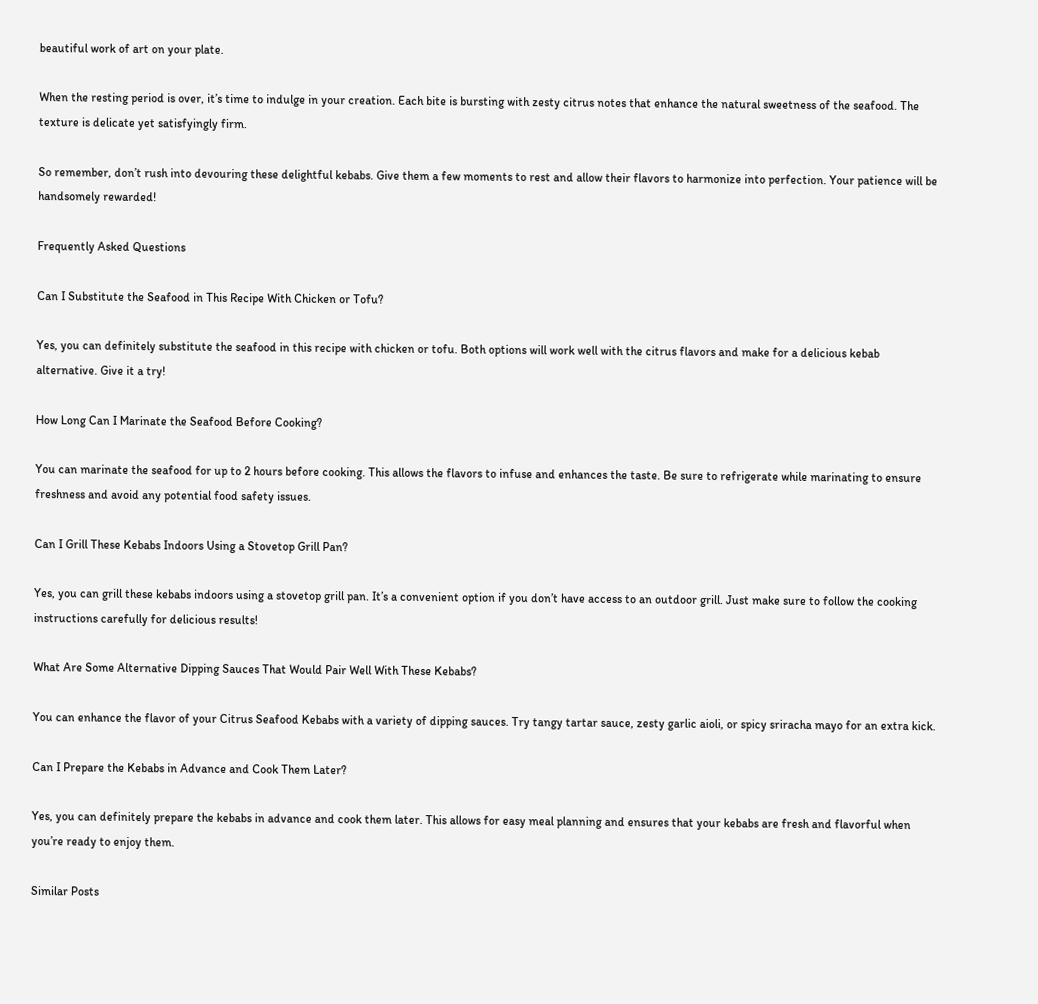beautiful work of art on your plate.

When the resting period is over, it’s time to indulge in your creation. Each bite is bursting with zesty citrus notes that enhance the natural sweetness of the seafood. The texture is delicate yet satisfyingly firm.

So remember, don’t rush into devouring these delightful kebabs. Give them a few moments to rest and allow their flavors to harmonize into perfection. Your patience will be handsomely rewarded!

Frequently Asked Questions

Can I Substitute the Seafood in This Recipe With Chicken or Tofu?

Yes, you can definitely substitute the seafood in this recipe with chicken or tofu. Both options will work well with the citrus flavors and make for a delicious kebab alternative. Give it a try!

How Long Can I Marinate the Seafood Before Cooking?

You can marinate the seafood for up to 2 hours before cooking. This allows the flavors to infuse and enhances the taste. Be sure to refrigerate while marinating to ensure freshness and avoid any potential food safety issues.

Can I Grill These Kebabs Indoors Using a Stovetop Grill Pan?

Yes, you can grill these kebabs indoors using a stovetop grill pan. It’s a convenient option if you don’t have access to an outdoor grill. Just make sure to follow the cooking instructions carefully for delicious results!

What Are Some Alternative Dipping Sauces That Would Pair Well With These Kebabs?

You can enhance the flavor of your Citrus Seafood Kebabs with a variety of dipping sauces. Try tangy tartar sauce, zesty garlic aioli, or spicy sriracha mayo for an extra kick.

Can I Prepare the Kebabs in Advance and Cook Them Later?

Yes, you can definitely prepare the kebabs in advance and cook them later. This allows for easy meal planning and ensures that your kebabs are fresh and flavorful when you’re ready to enjoy them.

Similar Posts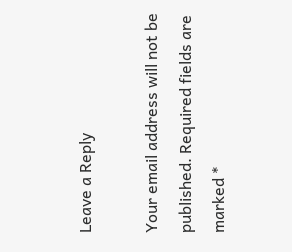Leave a Reply

Your email address will not be published. Required fields are marked *